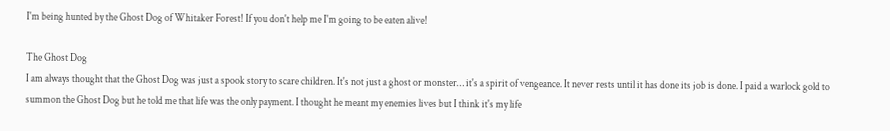I'm being hunted by the Ghost Dog of Whitaker Forest! If you don't help me I'm going to be eaten alive!

The Ghost Dog
I am always thought that the Ghost Dog was just a spook story to scare children. It's not just a ghost or monster… it's a spirit of vengeance. It never rests until it has done its job is done. I paid a warlock gold to summon the Ghost Dog but he told me that life was the only payment. I thought he meant my enemies lives but I think it's my life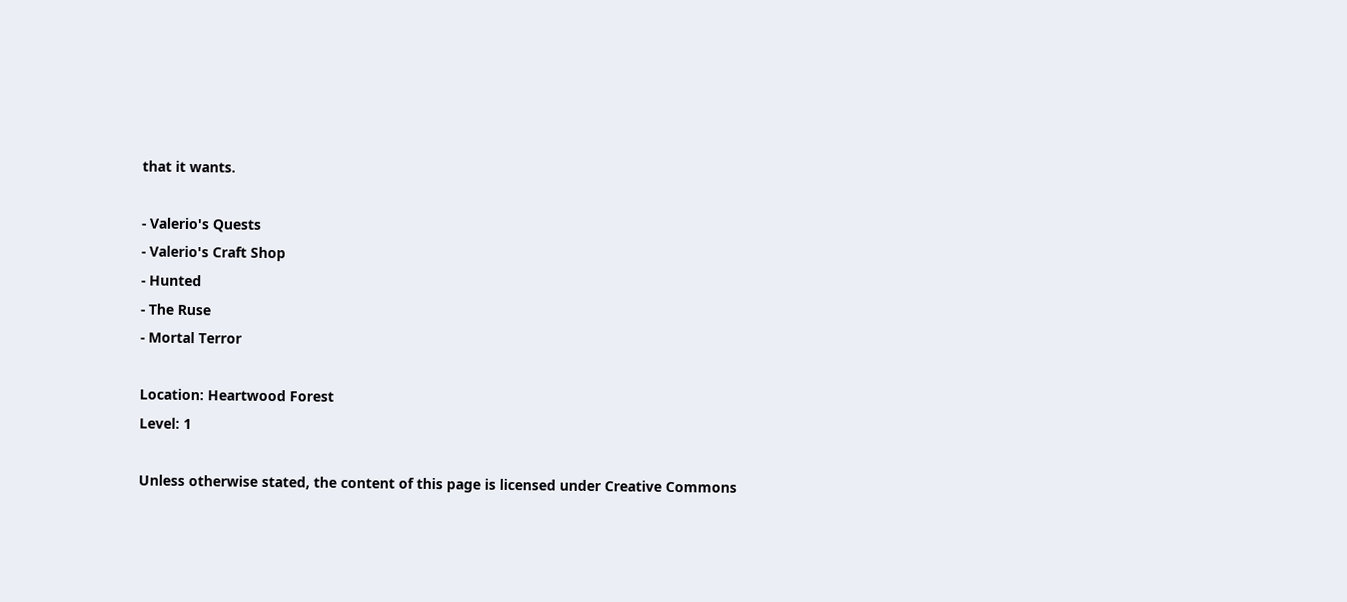that it wants.

- Valerio's Quests
- Valerio's Craft Shop
- Hunted
- The Ruse
- Mortal Terror

Location: Heartwood Forest
Level: 1

Unless otherwise stated, the content of this page is licensed under Creative Commons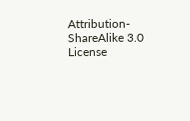Attribution-ShareAlike 3.0 License